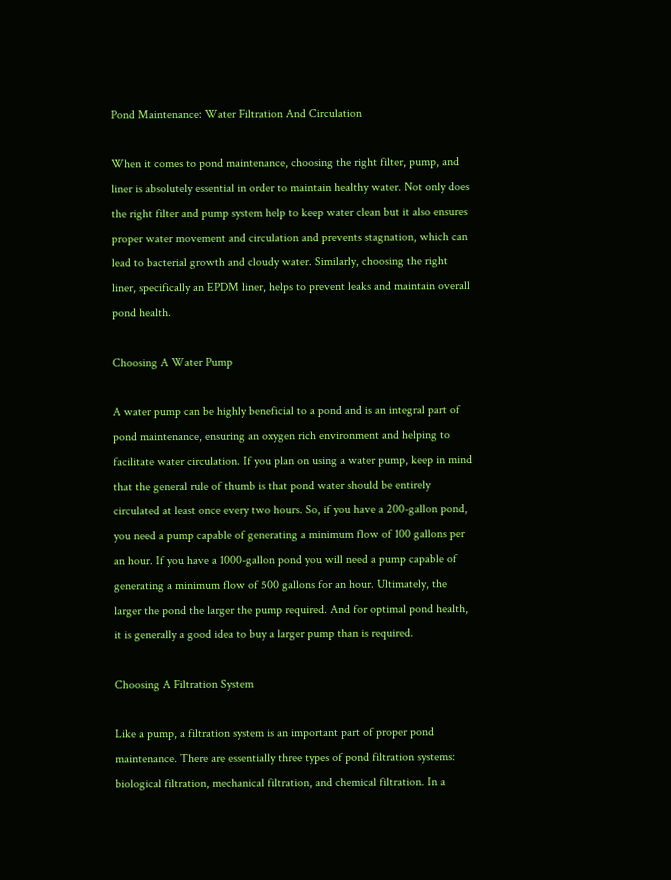Pond Maintenance: Water Filtration And Circulation

When it comes to pond maintenance, choosing the right filter, pump, and liner is absolutely essential in order to maintain healthy water. Not only does the right filter and pump system help to keep water clean but it also ensures proper water movement and circulation and prevents stagnation, which can lead to bacterial growth and cloudy water. Similarly, choosing the right liner, specifically an EPDM liner, helps to prevent leaks and maintain overall pond health.

Choosing A Water Pump

A water pump can be highly beneficial to a pond and is an integral part of pond maintenance, ensuring an oxygen rich environment and helping to facilitate water circulation. If you plan on using a water pump, keep in mind that the general rule of thumb is that pond water should be entirely circulated at least once every two hours. So, if you have a 200-gallon pond, you need a pump capable of generating a minimum flow of 100 gallons per an hour. If you have a 1000-gallon pond you will need a pump capable of generating a minimum flow of 500 gallons for an hour. Ultimately, the larger the pond the larger the pump required. And for optimal pond health, it is generally a good idea to buy a larger pump than is required.

Choosing A Filtration System

Like a pump, a filtration system is an important part of proper pond maintenance. There are essentially three types of pond filtration systems: biological filtration, mechanical filtration, and chemical filtration. In a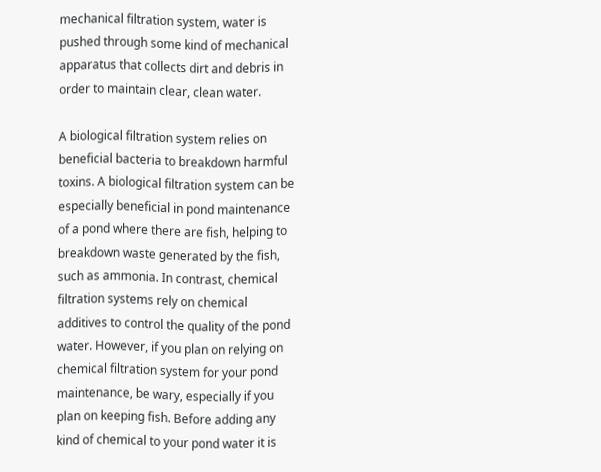mechanical filtration system, water is pushed through some kind of mechanical apparatus that collects dirt and debris in order to maintain clear, clean water.

A biological filtration system relies on beneficial bacteria to breakdown harmful toxins. A biological filtration system can be especially beneficial in pond maintenance of a pond where there are fish, helping to breakdown waste generated by the fish, such as ammonia. In contrast, chemical filtration systems rely on chemical additives to control the quality of the pond water. However, if you plan on relying on chemical filtration system for your pond maintenance, be wary, especially if you plan on keeping fish. Before adding any kind of chemical to your pond water it is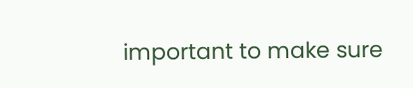important to make sure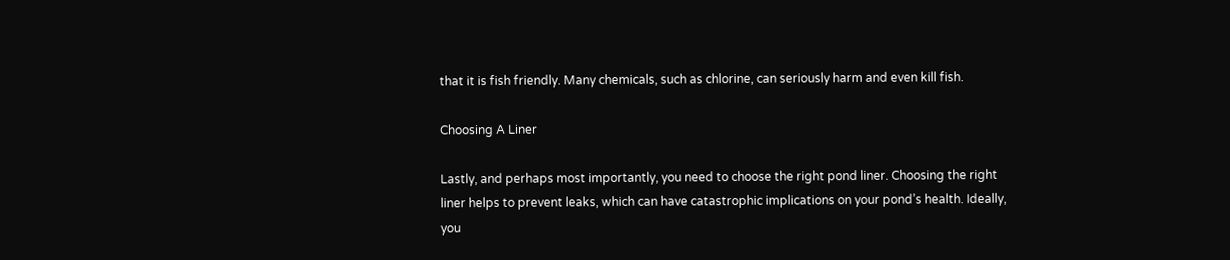that it is fish friendly. Many chemicals, such as chlorine, can seriously harm and even kill fish.

Choosing A Liner

Lastly, and perhaps most importantly, you need to choose the right pond liner. Choosing the right liner helps to prevent leaks, which can have catastrophic implications on your pond’s health. Ideally, you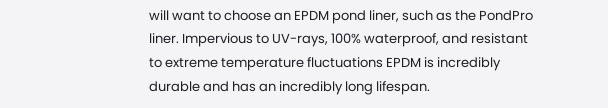will want to choose an EPDM pond liner, such as the PondPro liner. Impervious to UV-rays, 100% waterproof, and resistant to extreme temperature fluctuations EPDM is incredibly durable and has an incredibly long lifespan.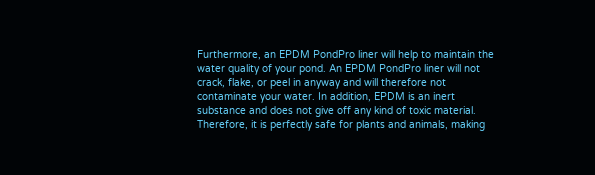Furthermore, an EPDM PondPro liner will help to maintain the water quality of your pond. An EPDM PondPro liner will not crack, flake, or peel in anyway and will therefore not contaminate your water. In addition, EPDM is an inert substance and does not give off any kind of toxic material. Therefore, it is perfectly safe for plants and animals, making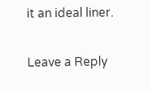it an ideal liner.

Leave a Reply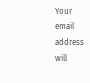Your email address will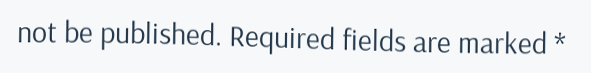not be published. Required fields are marked *